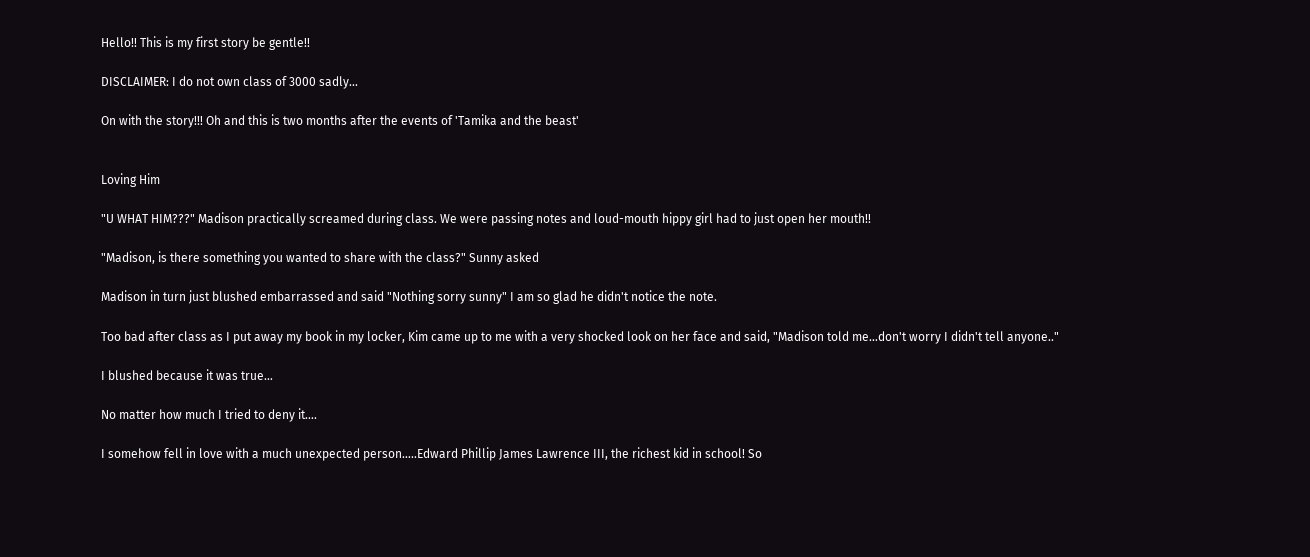Hello!! This is my first story be gentle!!

DISCLAIMER: I do not own class of 3000 sadly...

On with the story!!! Oh and this is two months after the events of 'Tamika and the beast'


Loving Him

"U WHAT HIM???" Madison practically screamed during class. We were passing notes and loud-mouth hippy girl had to just open her mouth!!

"Madison, is there something you wanted to share with the class?" Sunny asked

Madison in turn just blushed embarrassed and said "Nothing sorry sunny" I am so glad he didn't notice the note.

Too bad after class as I put away my book in my locker, Kim came up to me with a very shocked look on her face and said, "Madison told me…don't worry I didn't tell anyone.."

I blushed because it was true…

No matter how much I tried to deny it….

I somehow fell in love with a much unexpected person…..Edward Phillip James Lawrence III, the richest kid in school! So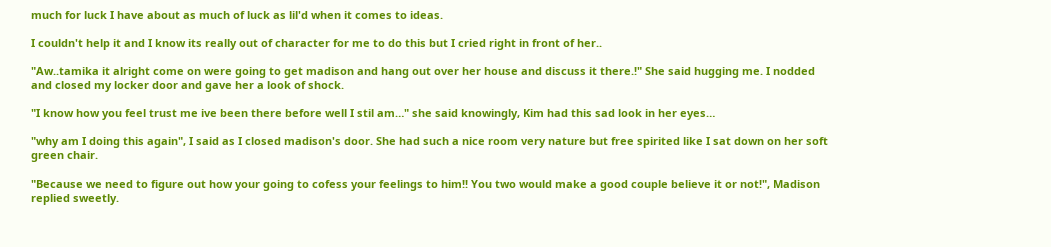much for luck I have about as much of luck as lil'd when it comes to ideas.

I couldn't help it and I know its really out of character for me to do this but I cried right in front of her..

"Aw..tamika it alright come on were going to get madison and hang out over her house and discuss it there.!" She said hugging me. I nodded and closed my locker door and gave her a look of shock.

"I know how you feel trust me ive been there before well I stil am…" she said knowingly, Kim had this sad look in her eyes…

"why am I doing this again", I said as I closed madison's door. She had such a nice room very nature but free spirited like I sat down on her soft green chair.

"Because we need to figure out how your going to cofess your feelings to him!! You two would make a good couple believe it or not!", Madison replied sweetly.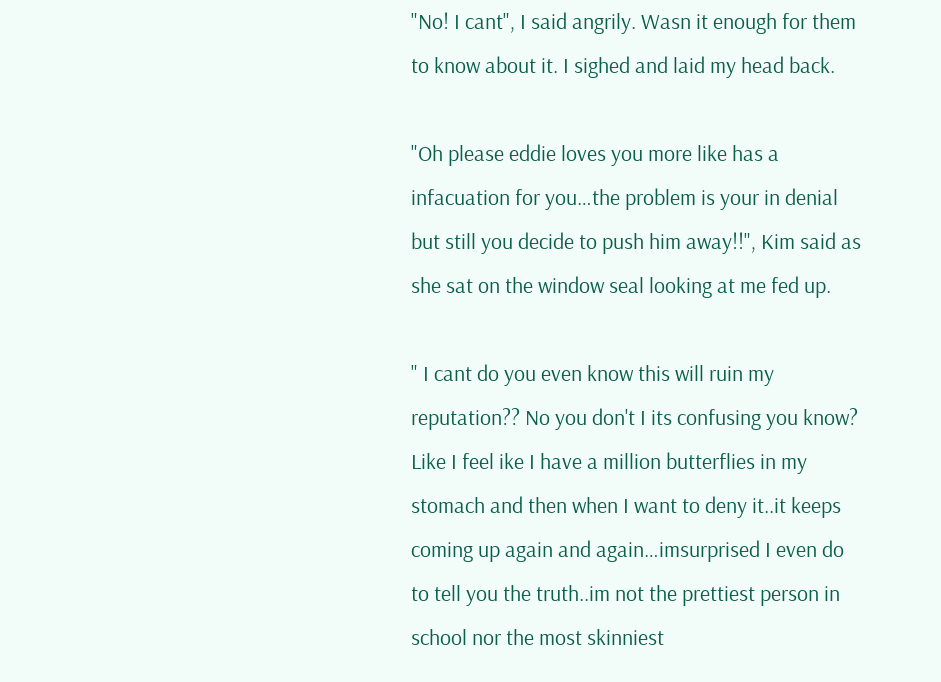"No! I cant", I said angrily. Wasn it enough for them to know about it. I sighed and laid my head back.

"Oh please eddie loves you more like has a infacuation for you…the problem is your in denial but still you decide to push him away!!", Kim said as she sat on the window seal looking at me fed up.

" I cant do you even know this will ruin my reputation?? No you don't I its confusing you know? Like I feel ike I have a million butterflies in my stomach and then when I want to deny it..it keeps coming up again and again…imsurprised I even do to tell you the truth..im not the prettiest person in school nor the most skinniest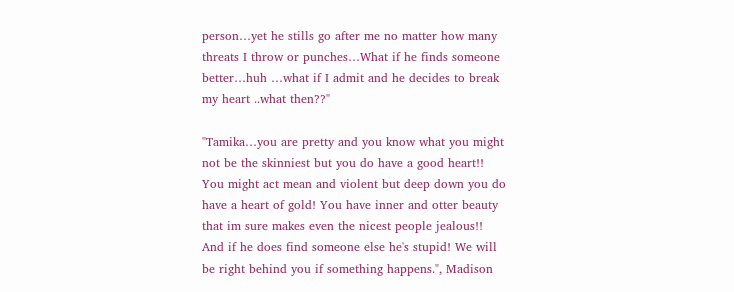person…yet he stills go after me no matter how many threats I throw or punches…What if he finds someone better…huh …what if I admit and he decides to break my heart ..what then??"

"Tamika…you are pretty and you know what you might not be the skinniest but you do have a good heart!! You might act mean and violent but deep down you do have a heart of gold! You have inner and otter beauty that im sure makes even the nicest people jealous!! And if he does find someone else he's stupid! We will be right behind you if something happens.", Madison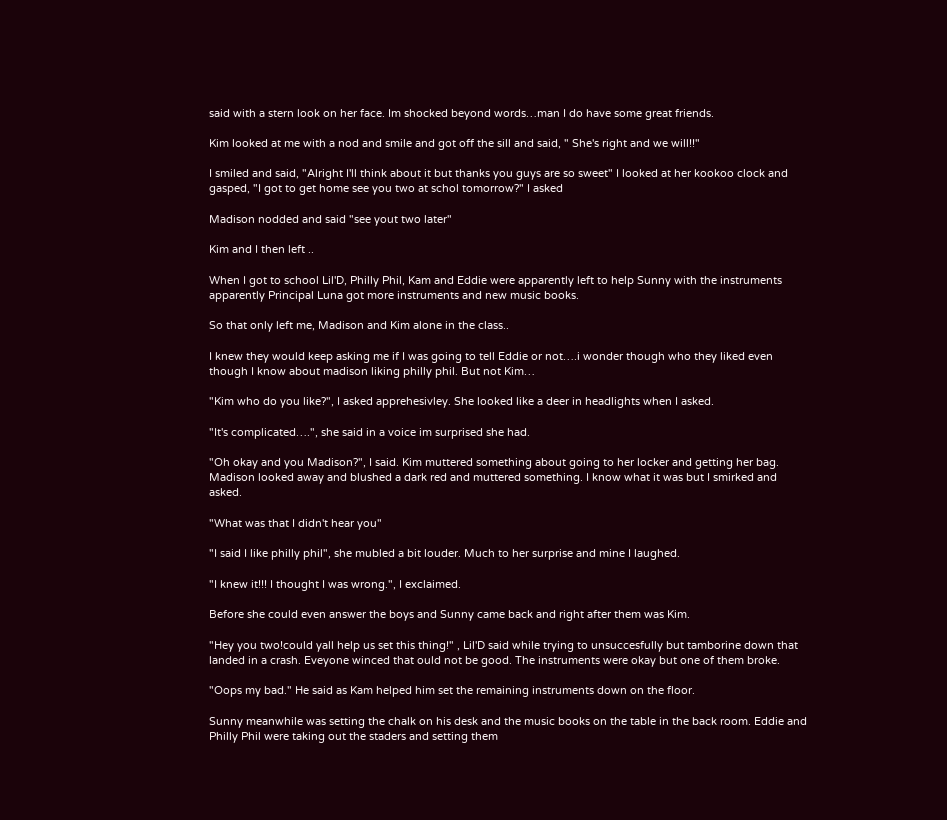said with a stern look on her face. Im shocked beyond words…man I do have some great friends.

Kim looked at me with a nod and smile and got off the sill and said, " She's right and we will!!"

I smiled and said, "Alright I'll think about it but thanks you guys are so sweet" I looked at her kookoo clock and gasped, "I got to get home see you two at schol tomorrow?" I asked

Madison nodded and said "see yout two later"

Kim and I then left ..

When I got to school Lil'D, Philly Phil, Kam and Eddie were apparently left to help Sunny with the instruments apparently Principal Luna got more instruments and new music books.

So that only left me, Madison and Kim alone in the class..

I knew they would keep asking me if I was going to tell Eddie or not….i wonder though who they liked even though I know about madison liking philly phil. But not Kim…

"Kim who do you like?", I asked apprehesivley. She looked like a deer in headlights when I asked.

"It's complicated….", she said in a voice im surprised she had.

"Oh okay and you Madison?", I said. Kim muttered something about going to her locker and getting her bag. Madison looked away and blushed a dark red and muttered something. I know what it was but I smirked and asked.

"What was that I didn't hear you"

"I said I like philly phil", she mubled a bit louder. Much to her surprise and mine I laughed.

"I knew it!!! I thought I was wrong.", I exclaimed.

Before she could even answer the boys and Sunny came back and right after them was Kim.

"Hey you two!could yall help us set this thing!" , Lil'D said while trying to unsuccesfully but tamborine down that landed in a crash. Eveyone winced that ould not be good. The instruments were okay but one of them broke.

"Oops my bad." He said as Kam helped him set the remaining instruments down on the floor.

Sunny meanwhile was setting the chalk on his desk and the music books on the table in the back room. Eddie and Philly Phil were taking out the staders and setting them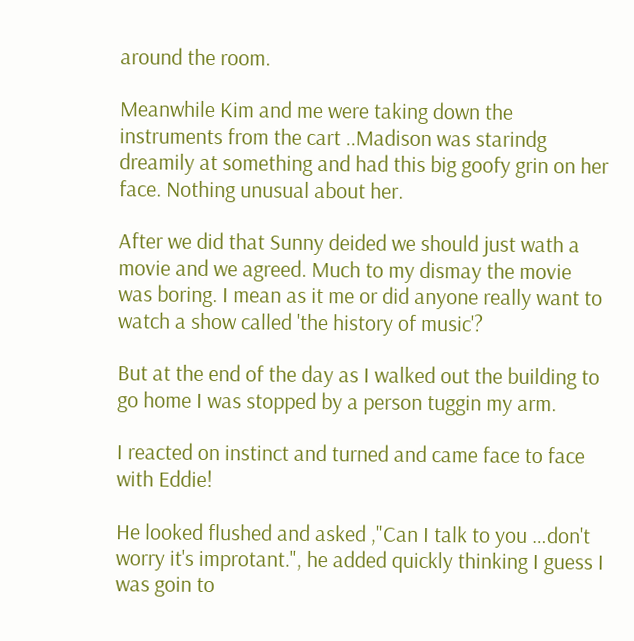around the room.

Meanwhile Kim and me were taking down the instruments from the cart ..Madison was starindg dreamily at something and had this big goofy grin on her face. Nothing unusual about her.

After we did that Sunny deided we should just wath a movie and we agreed. Much to my dismay the movie was boring. I mean as it me or did anyone really want to watch a show called 'the history of music'?

But at the end of the day as I walked out the building to go home I was stopped by a person tuggin my arm.

I reacted on instinct and turned and came face to face with Eddie!

He looked flushed and asked ,"Can I talk to you …don't worry it's improtant.", he added quickly thinking I guess I was goin to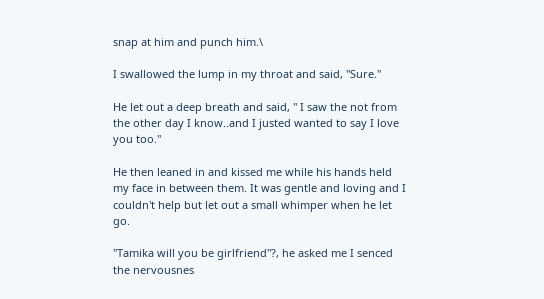snap at him and punch him.\

I swallowed the lump in my throat and said, "Sure."

He let out a deep breath and said, " I saw the not from the other day I know..and I justed wanted to say I love you too."

He then leaned in and kissed me while his hands held my face in between them. It was gentle and loving and I couldn't help but let out a small whimper when he let go.

"Tamika will you be girlfriend"?, he asked me I senced the nervousnes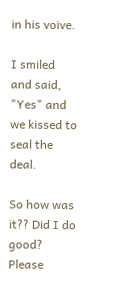in his voive.

I smiled and said, "Yes" and we kissed to seal the deal.

So how was it?? Did I do good? Please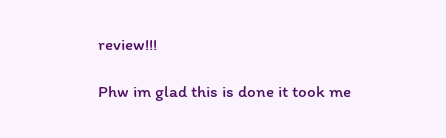review!!!

Phw im glad this is done it took me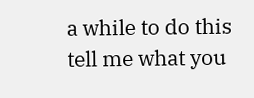a while to do this tell me what you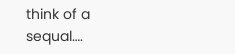think of a sequal….